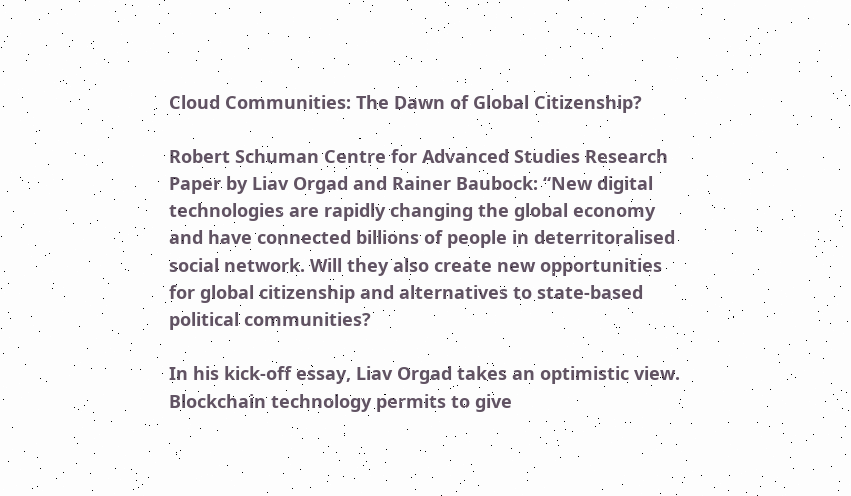Cloud Communities: The Dawn of Global Citizenship?

Robert Schuman Centre for Advanced Studies Research Paper by Liav Orgad and Rainer Baubock: “New digital technologies are rapidly changing the global economy and have connected billions of people in deterritoralised social network. Will they also create new opportunities for global citizenship and alternatives to state-based political communities?

In his kick-off essay, Liav Orgad takes an optimistic view. Blockchain technology permits to give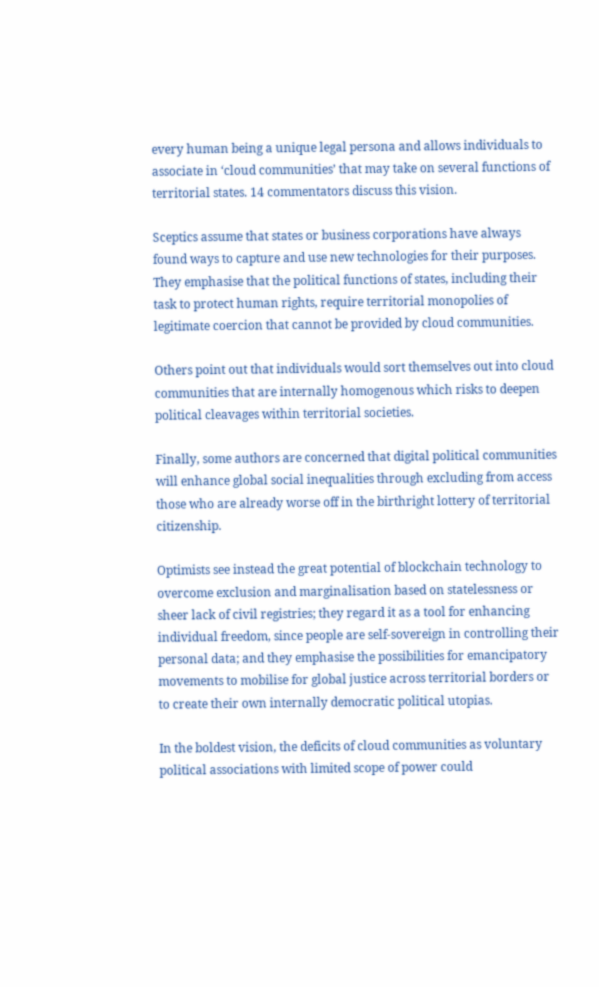every human being a unique legal persona and allows individuals to associate in ‘cloud communities’ that may take on several functions of territorial states. 14 commentators discuss this vision.

Sceptics assume that states or business corporations have always found ways to capture and use new technologies for their purposes. They emphasise that the political functions of states, including their task to protect human rights, require territorial monopolies of legitimate coercion that cannot be provided by cloud communities.

Others point out that individuals would sort themselves out into cloud communities that are internally homogenous which risks to deepen political cleavages within territorial societies.

Finally, some authors are concerned that digital political communities will enhance global social inequalities through excluding from access those who are already worse off in the birthright lottery of territorial citizenship.

Optimists see instead the great potential of blockchain technology to overcome exclusion and marginalisation based on statelessness or sheer lack of civil registries; they regard it as a tool for enhancing individual freedom, since people are self-sovereign in controlling their personal data; and they emphasise the possibilities for emancipatory movements to mobilise for global justice across territorial borders or to create their own internally democratic political utopias.

In the boldest vision, the deficits of cloud communities as voluntary political associations with limited scope of power could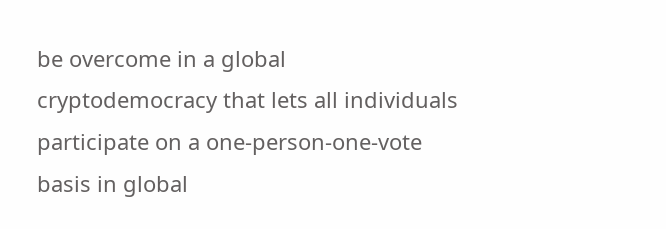be overcome in a global cryptodemocracy that lets all individuals participate on a one-person-one-vote basis in global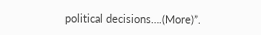political decisions….(More)”.